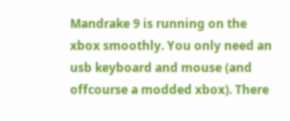Mandrake 9 is running on the xbox smoothly. You only need an usb keyboard and mouse (and offcourse a modded xbox). There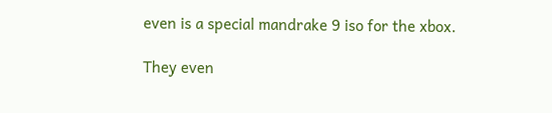even is a special mandrake 9 iso for the xbox.

They even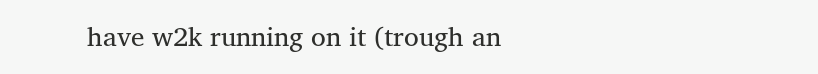have w2k running on it (trough an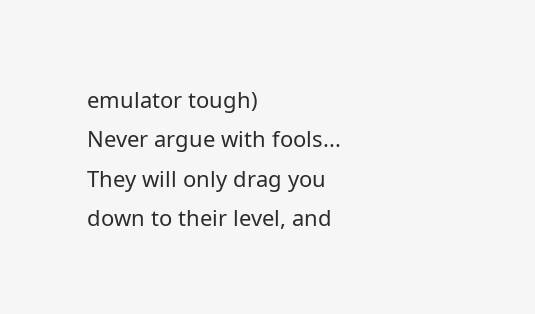emulator tough)
Never argue with fools... They will only drag you down to their level, and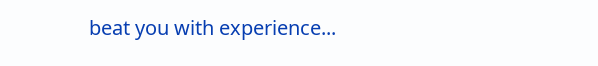beat you with experience...